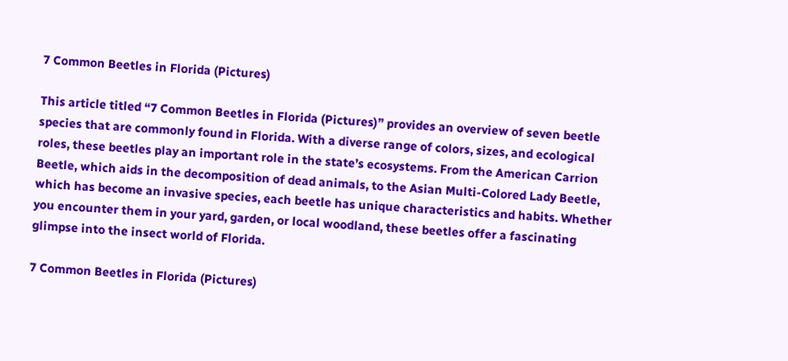7 Common Beetles in Florida (Pictures)

This article titled “7 Common Beetles in Florida (Pictures)” provides an overview of seven beetle species that are commonly found in Florida. With a diverse range of colors, sizes, and ecological roles, these beetles play an important role in the state’s ecosystems. From the American Carrion Beetle, which aids in the decomposition of dead animals, to the Asian Multi-Colored Lady Beetle, which has become an invasive species, each beetle has unique characteristics and habits. Whether you encounter them in your yard, garden, or local woodland, these beetles offer a fascinating glimpse into the insect world of Florida.

7 Common Beetles in Florida (Pictures)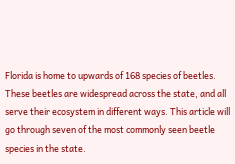Florida is home to upwards of 168 species of beetles. These beetles are widespread across the state, and all serve their ecosystem in different ways. This article will go through seven of the most commonly seen beetle species in the state.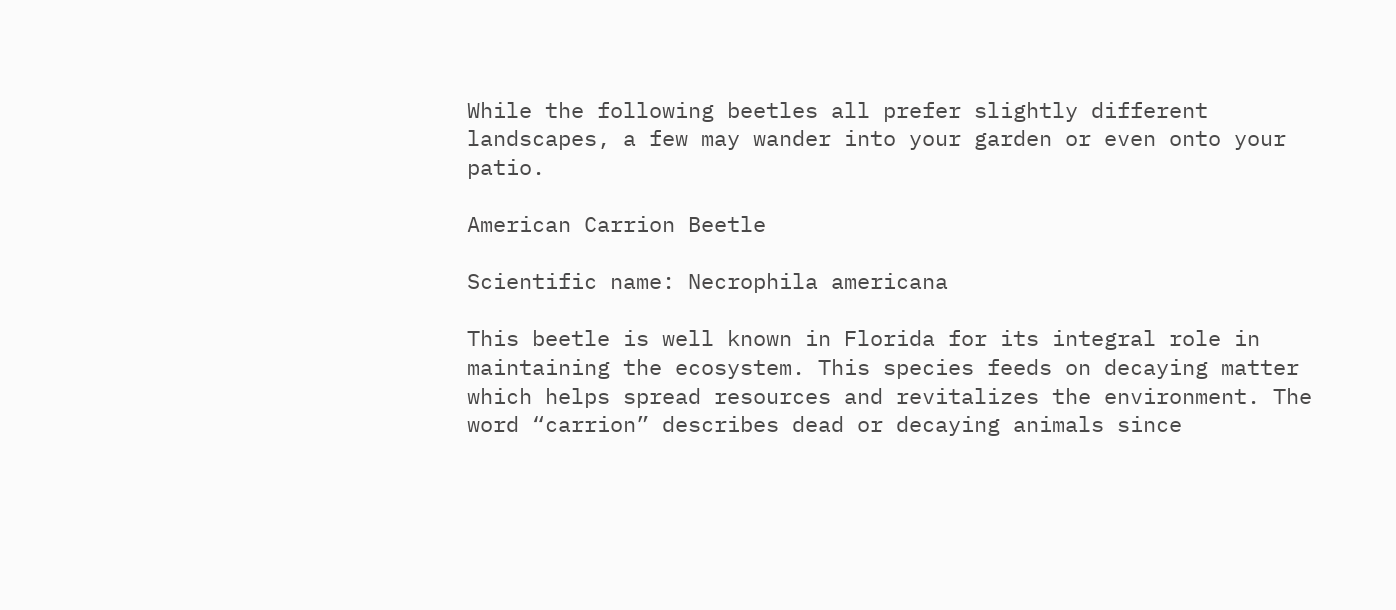While the following beetles all prefer slightly different landscapes, a few may wander into your garden or even onto your patio.

American Carrion Beetle

Scientific name: Necrophila americana

This beetle is well known in Florida for its integral role in maintaining the ecosystem. This species feeds on decaying matter which helps spread resources and revitalizes the environment. The word “carrion” describes dead or decaying animals since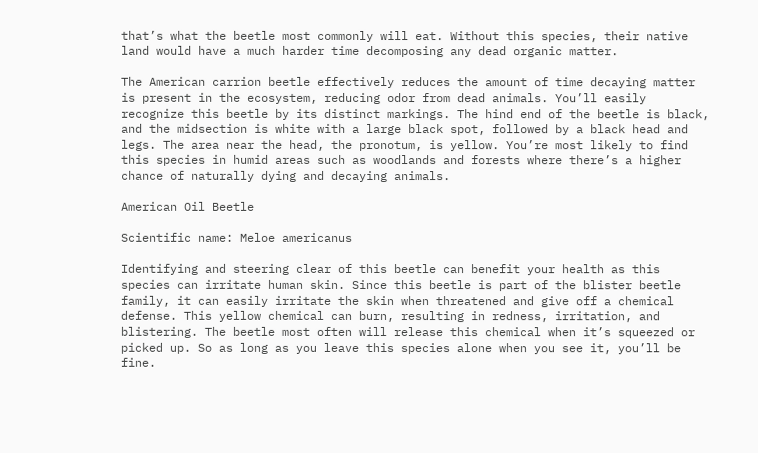that’s what the beetle most commonly will eat. Without this species, their native land would have a much harder time decomposing any dead organic matter.

The American carrion beetle effectively reduces the amount of time decaying matter is present in the ecosystem, reducing odor from dead animals. You’ll easily recognize this beetle by its distinct markings. The hind end of the beetle is black, and the midsection is white with a large black spot, followed by a black head and legs. The area near the head, the pronotum, is yellow. You’re most likely to find this species in humid areas such as woodlands and forests where there’s a higher chance of naturally dying and decaying animals.

American Oil Beetle

Scientific name: Meloe americanus

Identifying and steering clear of this beetle can benefit your health as this species can irritate human skin. Since this beetle is part of the blister beetle family, it can easily irritate the skin when threatened and give off a chemical defense. This yellow chemical can burn, resulting in redness, irritation, and blistering. The beetle most often will release this chemical when it’s squeezed or picked up. So as long as you leave this species alone when you see it, you’ll be fine.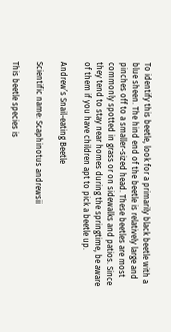To identify this beetle, look for a primarily black beetle with a blue sheen. The hind end of the beetle is relatively large and pinches off to a smaller-sized head. These beetles are most commonly spotted in grass or on sidewalks and patios. Since they tend to stay near homes during the springtime, be aware of them if you have children apt to pick a beetle up.

Andrew’s Snail-eating Beetle

Scientific name: Scaphinotus andrewsii

This beetle species is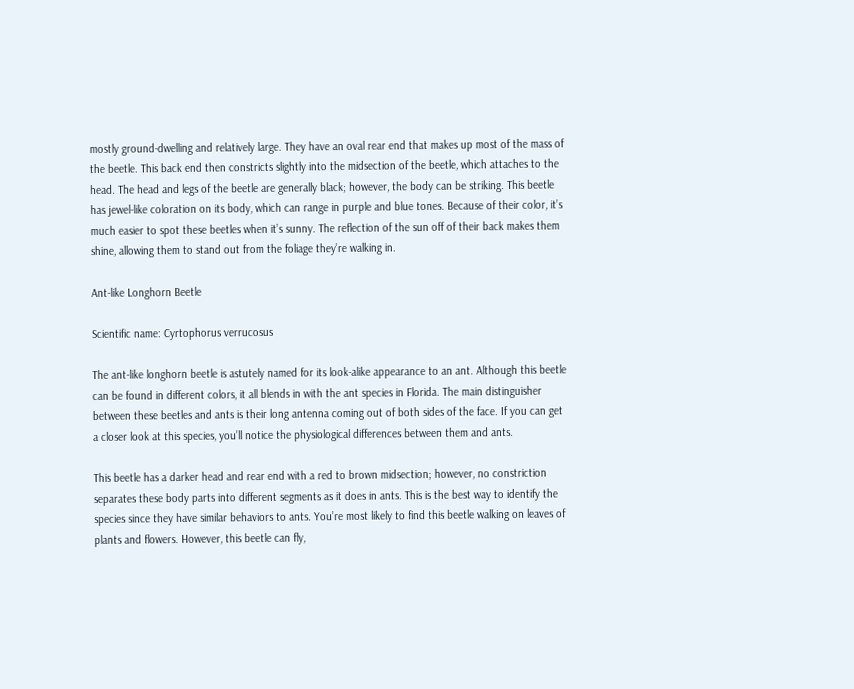mostly ground-dwelling and relatively large. They have an oval rear end that makes up most of the mass of the beetle. This back end then constricts slightly into the midsection of the beetle, which attaches to the head. The head and legs of the beetle are generally black; however, the body can be striking. This beetle has jewel-like coloration on its body, which can range in purple and blue tones. Because of their color, it’s much easier to spot these beetles when it’s sunny. The reflection of the sun off of their back makes them shine, allowing them to stand out from the foliage they’re walking in.

Ant-like Longhorn Beetle

Scientific name: Cyrtophorus verrucosus

The ant-like longhorn beetle is astutely named for its look-alike appearance to an ant. Although this beetle can be found in different colors, it all blends in with the ant species in Florida. The main distinguisher between these beetles and ants is their long antenna coming out of both sides of the face. If you can get a closer look at this species, you’ll notice the physiological differences between them and ants.

This beetle has a darker head and rear end with a red to brown midsection; however, no constriction separates these body parts into different segments as it does in ants. This is the best way to identify the species since they have similar behaviors to ants. You’re most likely to find this beetle walking on leaves of plants and flowers. However, this beetle can fly,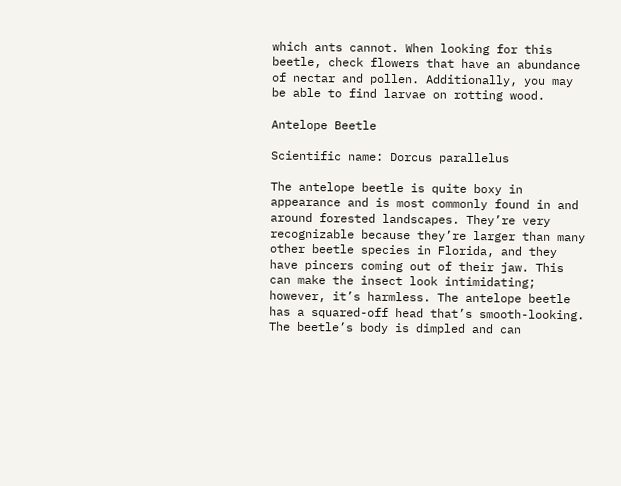which ants cannot. When looking for this beetle, check flowers that have an abundance of nectar and pollen. Additionally, you may be able to find larvae on rotting wood.

Antelope Beetle

Scientific name: Dorcus parallelus

The antelope beetle is quite boxy in appearance and is most commonly found in and around forested landscapes. They’re very recognizable because they’re larger than many other beetle species in Florida, and they have pincers coming out of their jaw. This can make the insect look intimidating; however, it’s harmless. The antelope beetle has a squared-off head that’s smooth-looking. The beetle’s body is dimpled and can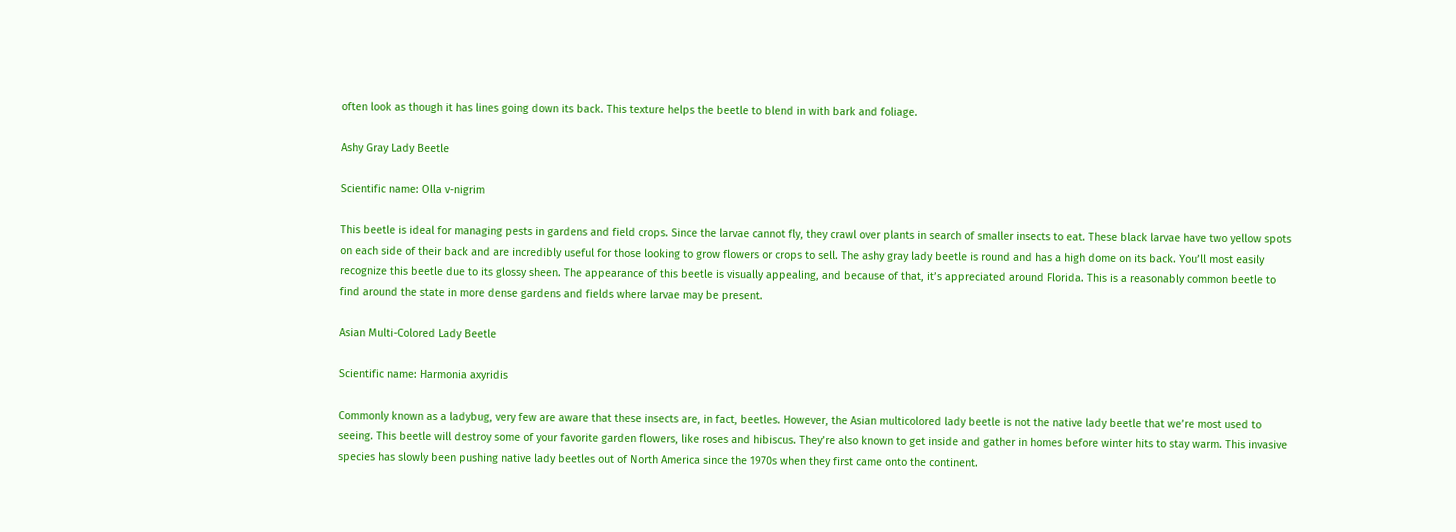often look as though it has lines going down its back. This texture helps the beetle to blend in with bark and foliage.

Ashy Gray Lady Beetle

Scientific name: Olla v-nigrim

This beetle is ideal for managing pests in gardens and field crops. Since the larvae cannot fly, they crawl over plants in search of smaller insects to eat. These black larvae have two yellow spots on each side of their back and are incredibly useful for those looking to grow flowers or crops to sell. The ashy gray lady beetle is round and has a high dome on its back. You’ll most easily recognize this beetle due to its glossy sheen. The appearance of this beetle is visually appealing, and because of that, it’s appreciated around Florida. This is a reasonably common beetle to find around the state in more dense gardens and fields where larvae may be present.

Asian Multi-Colored Lady Beetle

Scientific name: Harmonia axyridis

Commonly known as a ladybug, very few are aware that these insects are, in fact, beetles. However, the Asian multicolored lady beetle is not the native lady beetle that we’re most used to seeing. This beetle will destroy some of your favorite garden flowers, like roses and hibiscus. They’re also known to get inside and gather in homes before winter hits to stay warm. This invasive species has slowly been pushing native lady beetles out of North America since the 1970s when they first came onto the continent.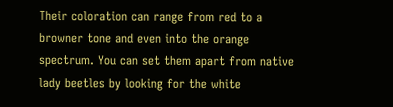Their coloration can range from red to a browner tone and even into the orange spectrum. You can set them apart from native lady beetles by looking for the white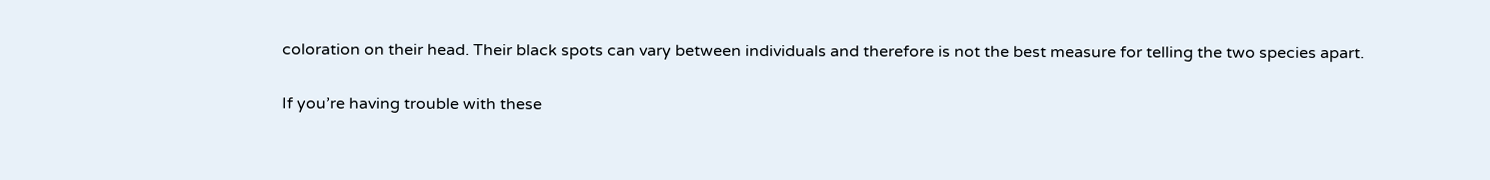coloration on their head. Their black spots can vary between individuals and therefore is not the best measure for telling the two species apart.

If you’re having trouble with these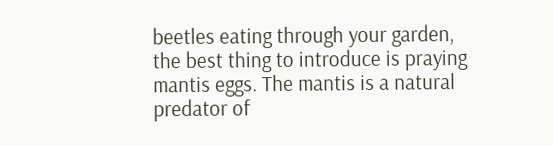beetles eating through your garden, the best thing to introduce is praying mantis eggs. The mantis is a natural predator of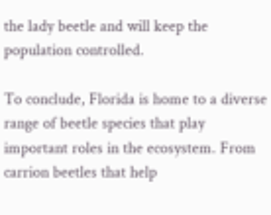the lady beetle and will keep the population controlled.

To conclude, Florida is home to a diverse range of beetle species that play important roles in the ecosystem. From carrion beetles that help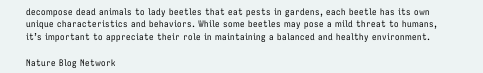decompose dead animals to lady beetles that eat pests in gardens, each beetle has its own unique characteristics and behaviors. While some beetles may pose a mild threat to humans, it’s important to appreciate their role in maintaining a balanced and healthy environment.

Nature Blog Network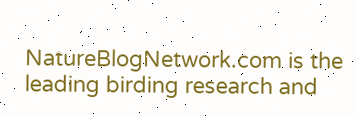NatureBlogNetwork.com is the leading birding research and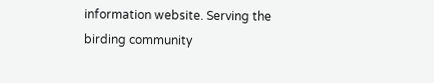information website. Serving the birding community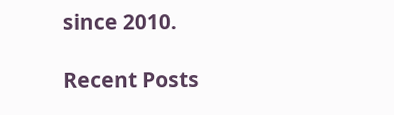since 2010.

Recent Posts